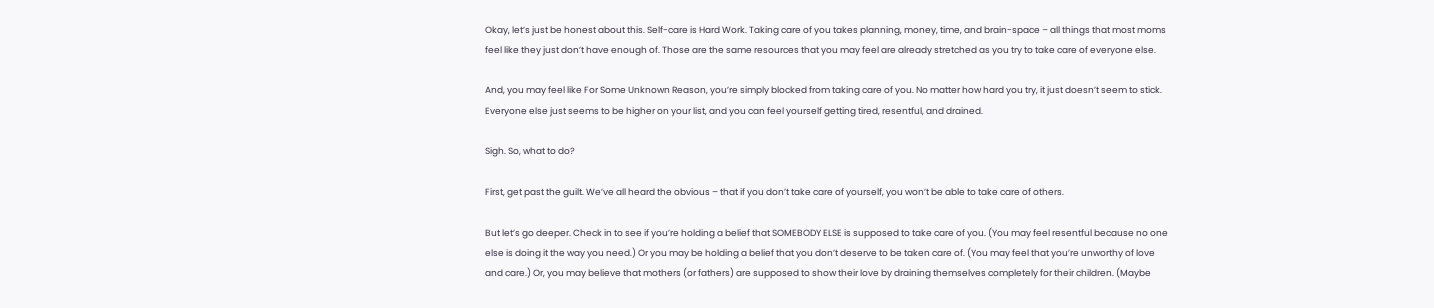Okay, let’s just be honest about this. Self-care is Hard Work. Taking care of you takes planning, money, time, and brain-space – all things that most moms feel like they just don’t have enough of. Those are the same resources that you may feel are already stretched as you try to take care of everyone else.

And, you may feel like For Some Unknown Reason, you’re simply blocked from taking care of you. No matter how hard you try, it just doesn’t seem to stick. Everyone else just seems to be higher on your list, and you can feel yourself getting tired, resentful, and drained.

Sigh. So, what to do?

First, get past the guilt. We’ve all heard the obvious – that if you don’t take care of yourself, you won’t be able to take care of others.

But let’s go deeper. Check in to see if you’re holding a belief that SOMEBODY ELSE is supposed to take care of you. (You may feel resentful because no one else is doing it the way you need.) Or you may be holding a belief that you don’t deserve to be taken care of. (You may feel that you’re unworthy of love and care.) Or, you may believe that mothers (or fathers) are supposed to show their love by draining themselves completely for their children. (Maybe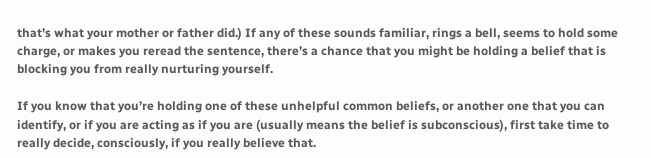that’s what your mother or father did.) If any of these sounds familiar, rings a bell, seems to hold some charge, or makes you reread the sentence, there’s a chance that you might be holding a belief that is blocking you from really nurturing yourself.

If you know that you’re holding one of these unhelpful common beliefs, or another one that you can identify, or if you are acting as if you are (usually means the belief is subconscious), first take time to really decide, consciously, if you really believe that.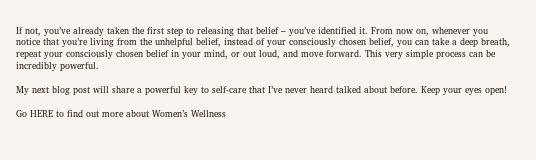If not, you’ve already taken the first step to releasing that belief – you’ve identified it. From now on, whenever you notice that you’re living from the unhelpful belief, instead of your consciously chosen belief, you can take a deep breath, repeat your consciously chosen belief in your mind, or out loud, and move forward. This very simple process can be incredibly powerful.

My next blog post will share a powerful key to self-care that I’ve never heard talked about before. Keep your eyes open!

Go HERE to find out more about Women’s Wellness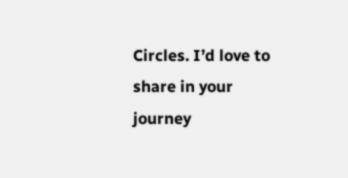Circles. I’d love to share in your journey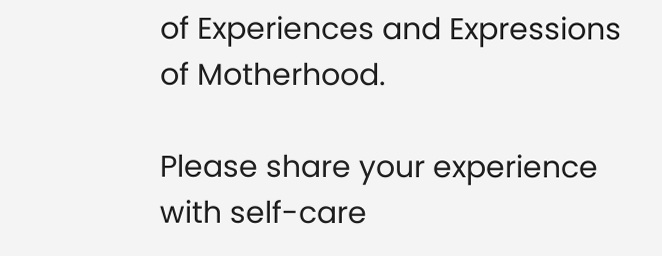of Experiences and Expressions of Motherhood.

Please share your experience with self-care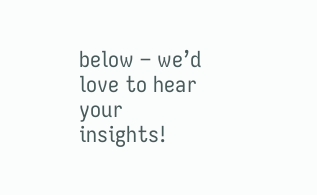below – we’d love to hear your insights!